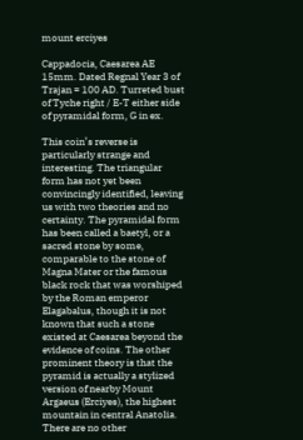mount erciyes

Cappadocia, Caesarea AE 15mm. Dated Regnal Year 3 of Trajan = 100 AD. Turreted bust of Tyche right / E-T either side of pyramidal form, G in ex.

This coin’s reverse is particularly strange and interesting. The triangular form has not yet been convincingly identified, leaving us with two theories and no certainty. The pyramidal form has been called a baetyl, or a sacred stone by some, comparable to the stone of Magna Mater or the famous black rock that was worshiped by the Roman emperor Elagabalus, though it is not known that such a stone existed at Caesarea beyond the evidence of coins. The other prominent theory is that the pyramid is actually a stylized version of nearby Mount Argaeus (Erciyes), the highest mountain in central Anatolia. There are no other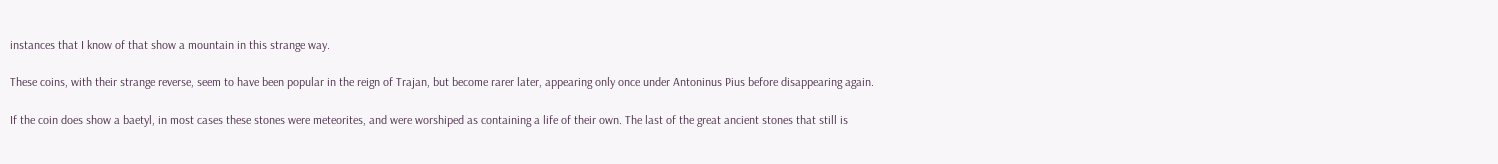instances that I know of that show a mountain in this strange way.

These coins, with their strange reverse, seem to have been popular in the reign of Trajan, but become rarer later, appearing only once under Antoninus Pius before disappearing again.

If the coin does show a baetyl, in most cases these stones were meteorites, and were worshiped as containing a life of their own. The last of the great ancient stones that still is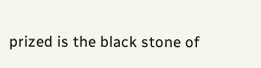prized is the black stone of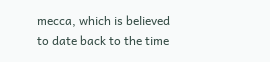mecca, which is believed to date back to the time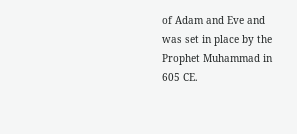of Adam and Eve and was set in place by the Prophet Muhammad in 605 CE.